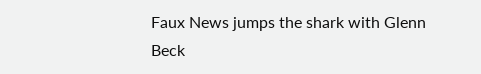Faux News jumps the shark with Glenn Beck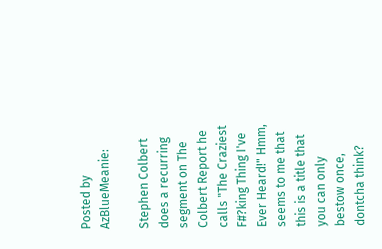Posted by AzBlueMeanie:

Stephen Colbert does a recurring segment on The Colbert Report he calls "The Craziest F#?king Thing I've Ever Heard!" Hmm, seems to me that this is a title that you can only bestow once, dontcha think?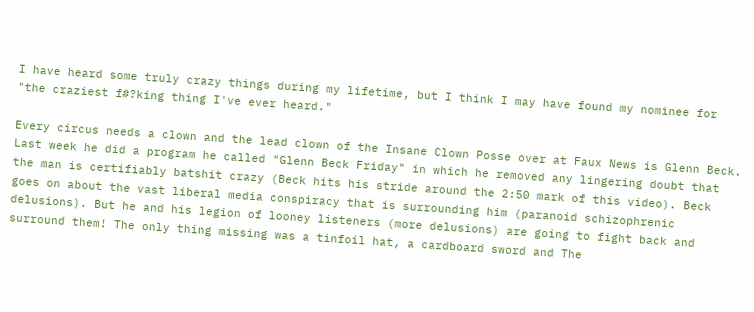I have heard some truly crazy things during my lifetime, but I think I may have found my nominee for "the craziest f#?king thing I've ever heard."

Every circus needs a clown and the lead clown of the Insane Clown Posse over at Faux News is Glenn Beck. Last week he did a program he called "Glenn Beck Friday" in which he removed any lingering doubt that the man is certifiably batshit crazy (Beck hits his stride around the 2:50 mark of this video). Beck goes on about the vast liberal media conspiracy that is surrounding him (paranoid schizophrenic delusions). But he and his legion of looney listeners (more delusions) are going to fight back and surround them! The only thing missing was a tinfoil hat, a cardboard sword and The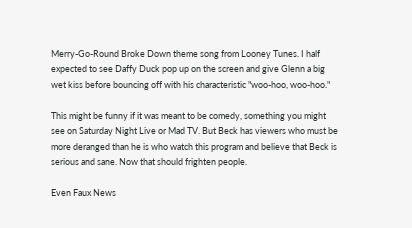Merry-Go-Round Broke Down theme song from Looney Tunes. I half expected to see Daffy Duck pop up on the screen and give Glenn a big wet kiss before bouncing off with his characteristic "woo-hoo, woo-hoo."

This might be funny if it was meant to be comedy, something you might see on Saturday Night Live or Mad TV. But Beck has viewers who must be more deranged than he is who watch this program and believe that Beck is serious and sane. Now that should frighten people.

Even Faux News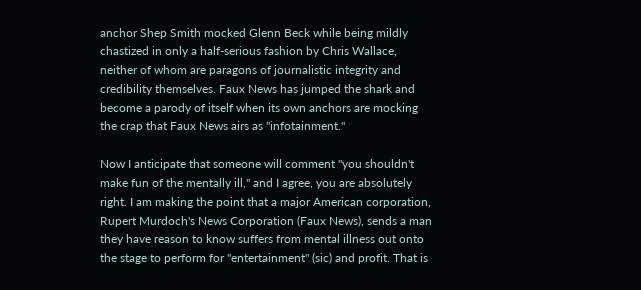anchor Shep Smith mocked Glenn Beck while being mildly chastized in only a half-serious fashion by Chris Wallace, neither of whom are paragons of journalistic integrity and credibility themselves. Faux News has jumped the shark and become a parody of itself when its own anchors are mocking the crap that Faux News airs as "infotainment."

Now I anticipate that someone will comment "you shouldn't make fun of the mentally ill," and I agree, you are absolutely right. I am making the point that a major American corporation, Rupert Murdoch's News Corporation (Faux News), sends a man they have reason to know suffers from mental illness out onto the stage to perform for "entertainment" (sic) and profit. That is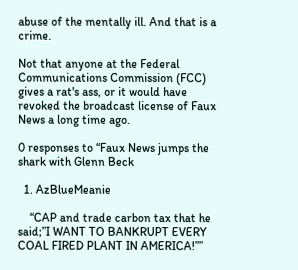abuse of the mentally ill. And that is a crime.

Not that anyone at the Federal Communications Commission (FCC) gives a rat's ass, or it would have revoked the broadcast license of Faux News a long time ago.

0 responses to “Faux News jumps the shark with Glenn Beck

  1. AzBlueMeanie

    “CAP and trade carbon tax that he said;”I WANT TO BANKRUPT EVERY COAL FIRED PLANT IN AMERICA!””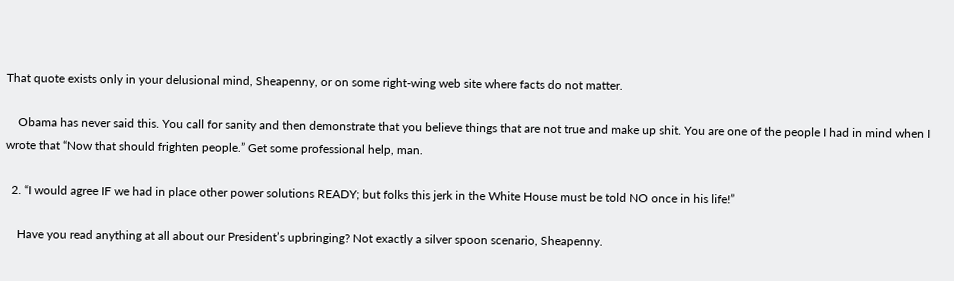That quote exists only in your delusional mind, Sheapenny, or on some right-wing web site where facts do not matter.

    Obama has never said this. You call for sanity and then demonstrate that you believe things that are not true and make up shit. You are one of the people I had in mind when I wrote that “Now that should frighten people.” Get some professional help, man.

  2. “I would agree IF we had in place other power solutions READY; but folks this jerk in the White House must be told NO once in his life!”

    Have you read anything at all about our President’s upbringing? Not exactly a silver spoon scenario, Sheapenny.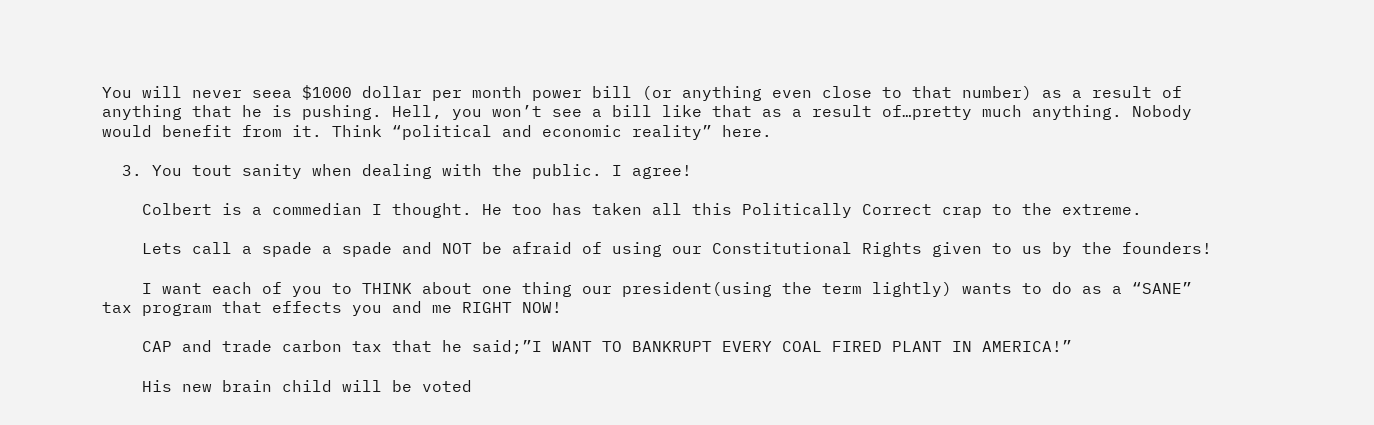You will never seea $1000 dollar per month power bill (or anything even close to that number) as a result of anything that he is pushing. Hell, you won’t see a bill like that as a result of…pretty much anything. Nobody would benefit from it. Think “political and economic reality” here.

  3. You tout sanity when dealing with the public. I agree!

    Colbert is a commedian I thought. He too has taken all this Politically Correct crap to the extreme.

    Lets call a spade a spade and NOT be afraid of using our Constitutional Rights given to us by the founders!

    I want each of you to THINK about one thing our president(using the term lightly) wants to do as a “SANE” tax program that effects you and me RIGHT NOW!

    CAP and trade carbon tax that he said;”I WANT TO BANKRUPT EVERY COAL FIRED PLANT IN AMERICA!”

    His new brain child will be voted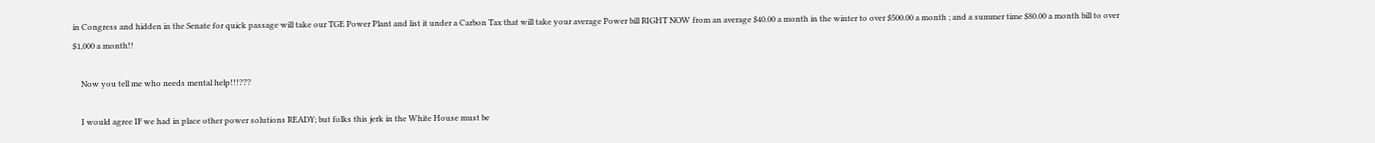in Congress and hidden in the Senate for quick passage will take our TGE Power Plant and list it under a Carbon Tax that will take your average Power bill RIGHT NOW from an average $40.00 a month in the winter to over $500.00 a month ; and a summer time $80.00 a month bill to over $1,000 a month!!

    Now you tell me who needs mental help!!!???

    I would agree IF we had in place other power solutions READY; but folks this jerk in the White House must be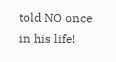told NO once in his life!